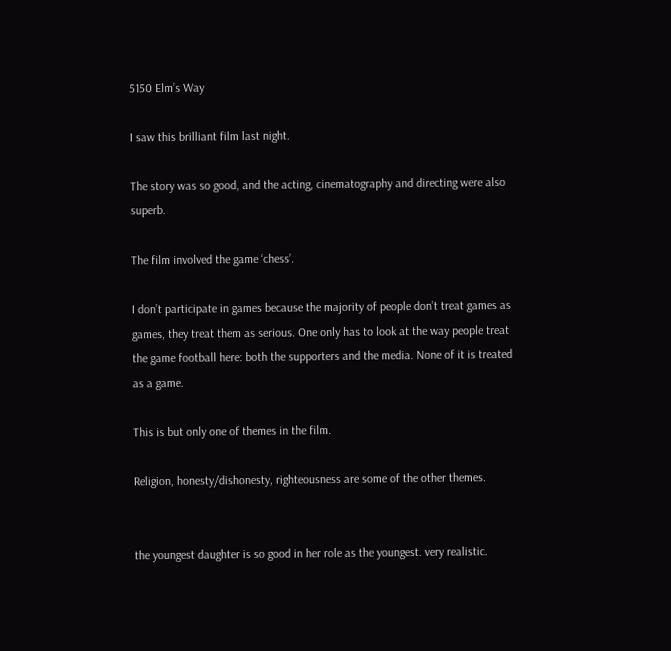5150 Elm’s Way

I saw this brilliant film last night.

The story was so good, and the acting, cinematography and directing were also superb.

The film involved the game ‘chess’.

I don’t participate in games because the majority of people don’t treat games as games, they treat them as serious. One only has to look at the way people treat the game football here: both the supporters and the media. None of it is treated as a game.

This is but only one of themes in the film.

Religion, honesty/dishonesty, righteousness are some of the other themes.


the youngest daughter is so good in her role as the youngest. very realistic.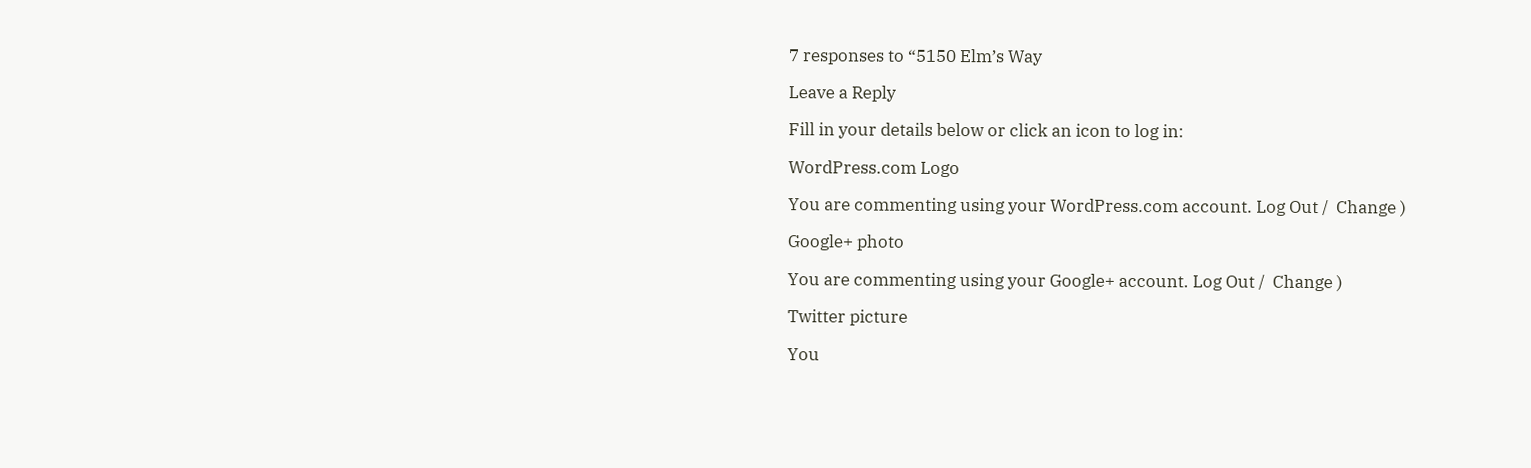7 responses to “5150 Elm’s Way

Leave a Reply

Fill in your details below or click an icon to log in:

WordPress.com Logo

You are commenting using your WordPress.com account. Log Out /  Change )

Google+ photo

You are commenting using your Google+ account. Log Out /  Change )

Twitter picture

You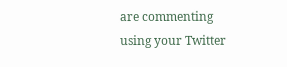are commenting using your Twitter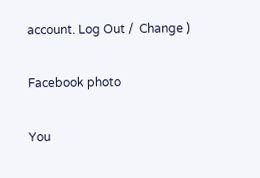account. Log Out /  Change )

Facebook photo

You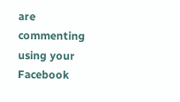are commenting using your Facebook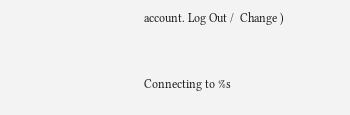account. Log Out /  Change )


Connecting to %s